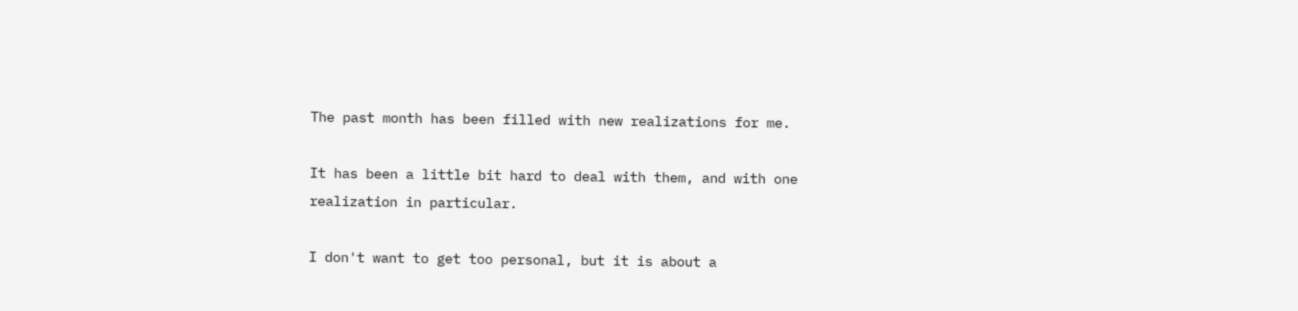The past month has been filled with new realizations for me.

It has been a little bit hard to deal with them, and with one realization in particular.

I don't want to get too personal, but it is about a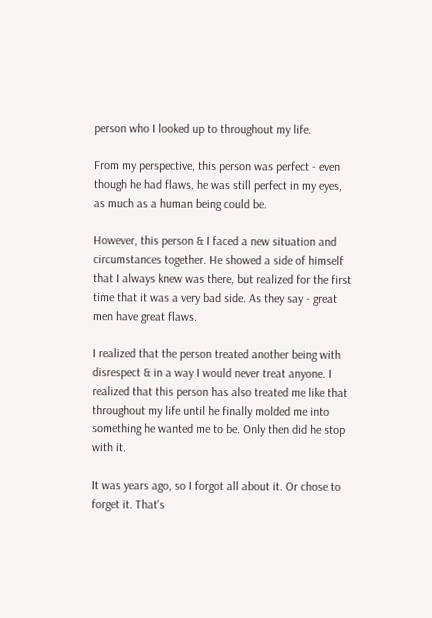person who I looked up to throughout my life.

From my perspective, this person was perfect - even though he had flaws, he was still perfect in my eyes, as much as a human being could be.

However, this person & I faced a new situation and circumstances together. He showed a side of himself that I always knew was there, but realized for the first time that it was a very bad side. As they say - great men have great flaws.

I realized that the person treated another being with disrespect & in a way I would never treat anyone. I realized that this person has also treated me like that throughout my life until he finally molded me into something he wanted me to be. Only then did he stop with it.

It was years ago, so I forgot all about it. Or chose to forget it. That's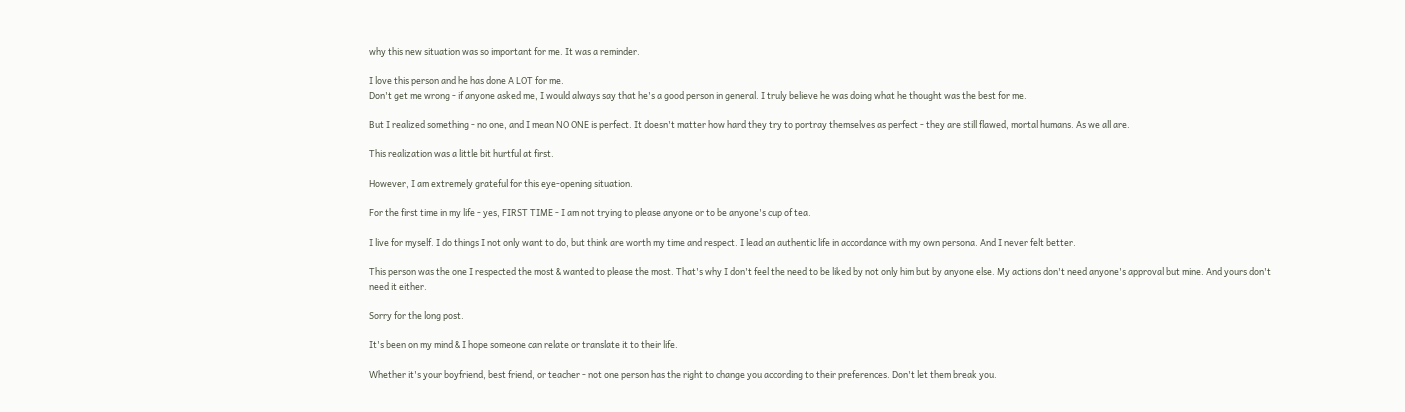why this new situation was so important for me. It was a reminder.

I love this person and he has done A LOT for me.
Don't get me wrong - if anyone asked me, I would always say that he's a good person in general. I truly believe he was doing what he thought was the best for me.

But I realized something - no one, and I mean NO ONE is perfect. It doesn't matter how hard they try to portray themselves as perfect - they are still flawed, mortal humans. As we all are.

This realization was a little bit hurtful at first.

However, I am extremely grateful for this eye-opening situation.

For the first time in my life - yes, FIRST TIME - I am not trying to please anyone or to be anyone's cup of tea.

I live for myself. I do things I not only want to do, but think are worth my time and respect. I lead an authentic life in accordance with my own persona. And I never felt better.

This person was the one I respected the most & wanted to please the most. That's why I don't feel the need to be liked by not only him but by anyone else. My actions don't need anyone's approval but mine. And yours don't need it either.

Sorry for the long post.

It's been on my mind & I hope someone can relate or translate it to their life.

Whether it's your boyfriend, best friend, or teacher - not one person has the right to change you according to their preferences. Don't let them break you.